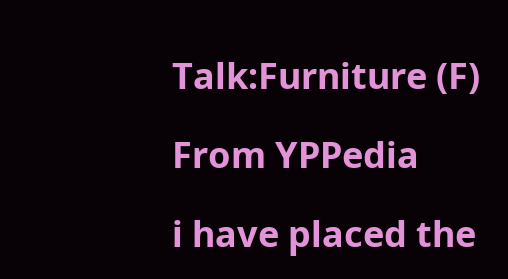Talk:Furniture (F)

From YPPedia

i have placed the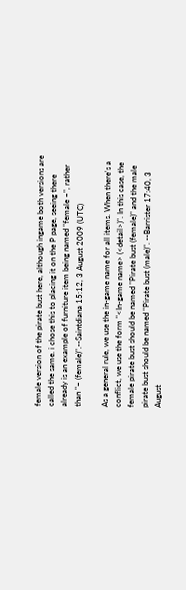female version of the pirate bust here, although ingame both versions are called the same. i chose this to placing it on the P page, seeing there already is an example of furniture item being named "female ~", rather than "~ (female)".--Saintdiana 15:12, 3 August 2009 (UTC)

As a general rule, we use the in-game name for all items. When there's a conflict, we use the form "<In-game name> (<detail>)". In this case, the female pirate bust should be named "Pirate bust (female)" and the male pirate bust should be named "Pirate bust (male)". --Barrister 17:40, 3 August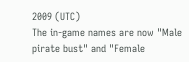2009 (UTC)
The in-game names are now "Male pirate bust" and "Female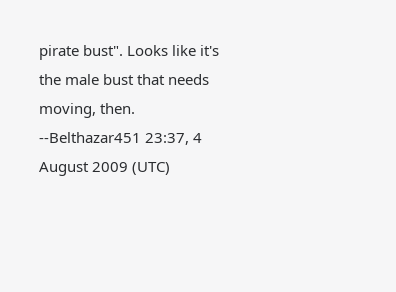pirate bust". Looks like it's the male bust that needs moving, then. --Belthazar451 23:37, 4 August 2009 (UTC)